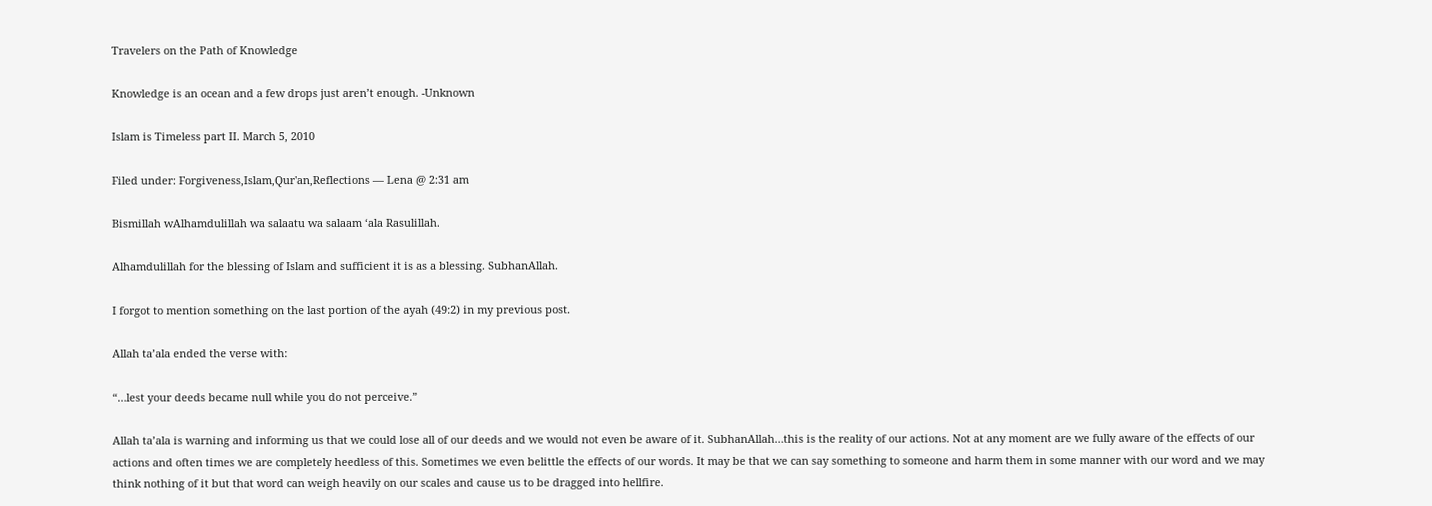Travelers on the Path of Knowledge

Knowledge is an ocean and a few drops just aren’t enough. -Unknown

Islam is Timeless part II. March 5, 2010

Filed under: Forgiveness,Islam,Qur'an,Reflections — Lena @ 2:31 am

Bismillah wAlhamdulillah wa salaatu wa salaam ‘ala Rasulillah.

Alhamdulillah for the blessing of Islam and sufficient it is as a blessing. SubhanAllah.

I forgot to mention something on the last portion of the ayah (49:2) in my previous post.

Allah ta’ala ended the verse with:

“…lest your deeds became null while you do not perceive.”

Allah ta’ala is warning and informing us that we could lose all of our deeds and we would not even be aware of it. SubhanAllah…this is the reality of our actions. Not at any moment are we fully aware of the effects of our actions and often times we are completely heedless of this. Sometimes we even belittle the effects of our words. It may be that we can say something to someone and harm them in some manner with our word and we may think nothing of it but that word can weigh heavily on our scales and cause us to be dragged into hellfire.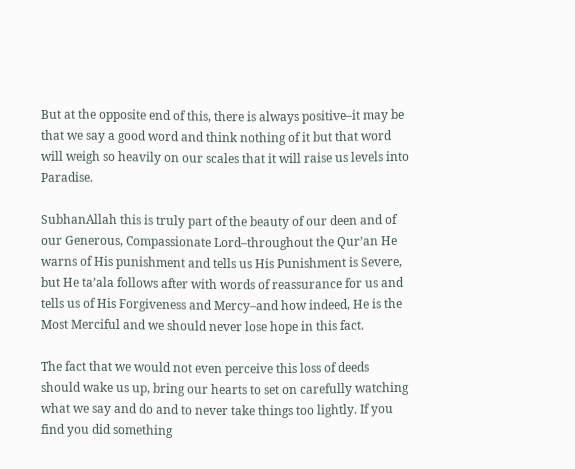But at the opposite end of this, there is always positive–it may be that we say a good word and think nothing of it but that word will weigh so heavily on our scales that it will raise us levels into Paradise.

SubhanAllah this is truly part of the beauty of our deen and of our Generous, Compassionate Lord–throughout the Qur’an He warns of His punishment and tells us His Punishment is Severe, but He ta’ala follows after with words of reassurance for us and tells us of His Forgiveness and Mercy–and how indeed, He is the Most Merciful and we should never lose hope in this fact.

The fact that we would not even perceive this loss of deeds should wake us up, bring our hearts to set on carefully watching what we say and do and to never take things too lightly. If you find you did something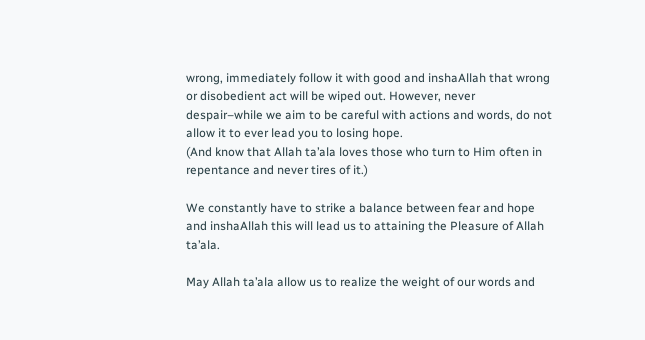wrong, immediately follow it with good and inshaAllah that wrong or disobedient act will be wiped out. However, never despair–while we aim to be careful with actions and words, do not allow it to ever lead you to losing hope.
(And know that Allah ta’ala loves those who turn to Him often in repentance and never tires of it.)

We constantly have to strike a balance between fear and hope and inshaAllah this will lead us to attaining the Pleasure of Allah ta’ala.

May Allah ta’ala allow us to realize the weight of our words and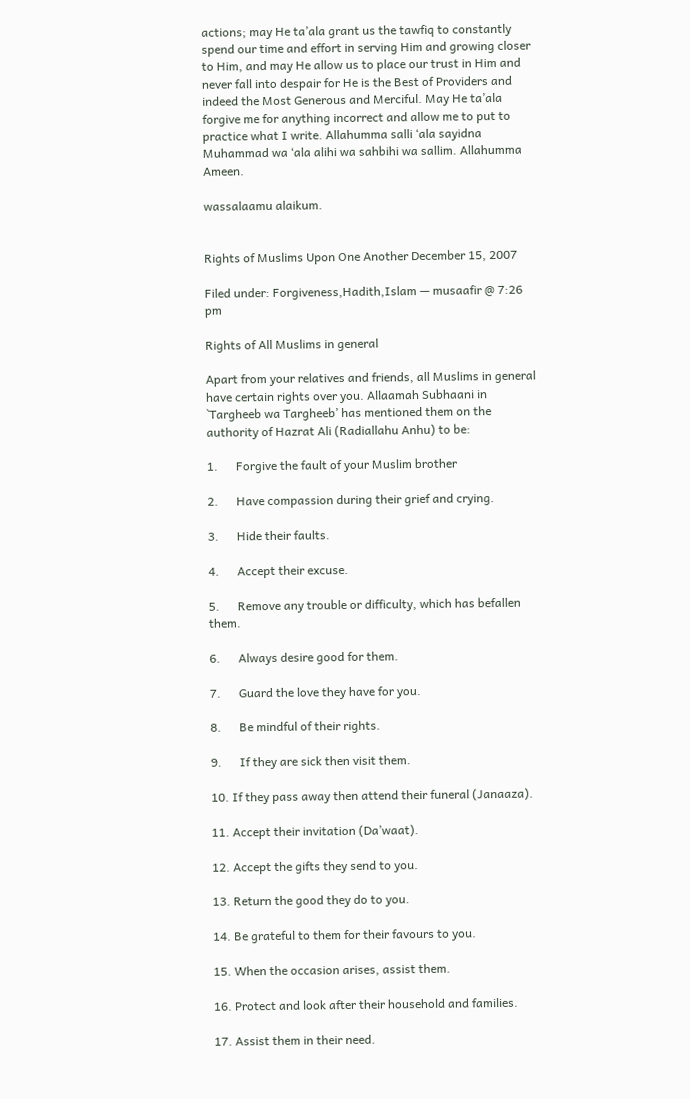actions; may He ta’ala grant us the tawfiq to constantly spend our time and effort in serving Him and growing closer to Him, and may He allow us to place our trust in Him and never fall into despair for He is the Best of Providers and indeed the Most Generous and Merciful. May He ta’ala forgive me for anything incorrect and allow me to put to practice what I write. Allahumma salli ‘ala sayidna Muhammad wa ‘ala alihi wa sahbihi wa sallim. Allahumma Ameen.

wassalaamu alaikum.


Rights of Muslims Upon One Another December 15, 2007

Filed under: Forgiveness,Hadith,Islam — musaafir @ 7:26 pm

Rights of All Muslims in general

Apart from your relatives and friends, all Muslims in general have certain rights over you. Allaamah Subhaani in `Targheeb wa Targheeb’ has mentioned them on the authority of Hazrat Ali (Radiallahu Anhu) to be:

1.      Forgive the fault of your Muslim brother

2.      Have compassion during their grief and crying.

3.      Hide their faults.

4.      Accept their excuse.

5.      Remove any trouble or difficulty, which has befallen them.

6.      Always desire good for them.

7.      Guard the love they have for you.

8.      Be mindful of their rights.

9.      If they are sick then visit them.

10. If they pass away then attend their funeral (Janaaza).

11. Accept their invitation (Da’waat).

12. Accept the gifts they send to you.

13. Return the good they do to you.

14. Be grateful to them for their favours to you.

15. When the occasion arises, assist them.

16. Protect and look after their household and families.

17. Assist them in their need.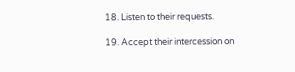18. Listen to their requests.

19. Accept their intercession on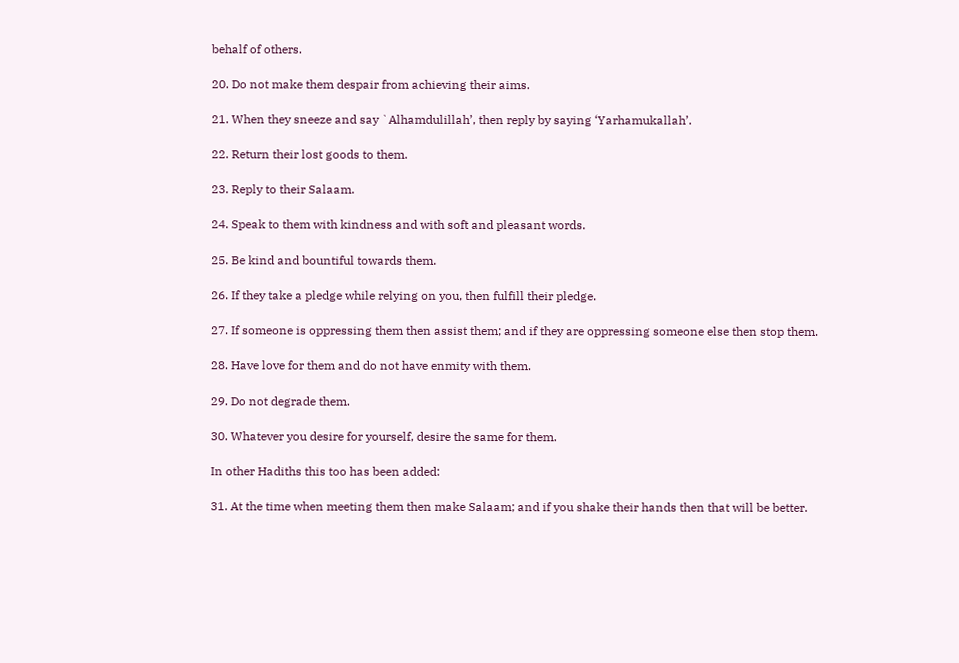behalf of others.

20. Do not make them despair from achieving their aims.

21. When they sneeze and say `Alhamdulillah’, then reply by saying ‘Yarhamukallah’.

22. Return their lost goods to them.

23. Reply to their Salaam.

24. Speak to them with kindness and with soft and pleasant words.

25. Be kind and bountiful towards them.

26. If they take a pledge while relying on you, then fulfill their pledge.

27. If someone is oppressing them then assist them; and if they are oppressing someone else then stop them.

28. Have love for them and do not have enmity with them.

29. Do not degrade them.

30. Whatever you desire for yourself, desire the same for them.

In other Hadiths this too has been added:

31. At the time when meeting them then make Salaam; and if you shake their hands then that will be better.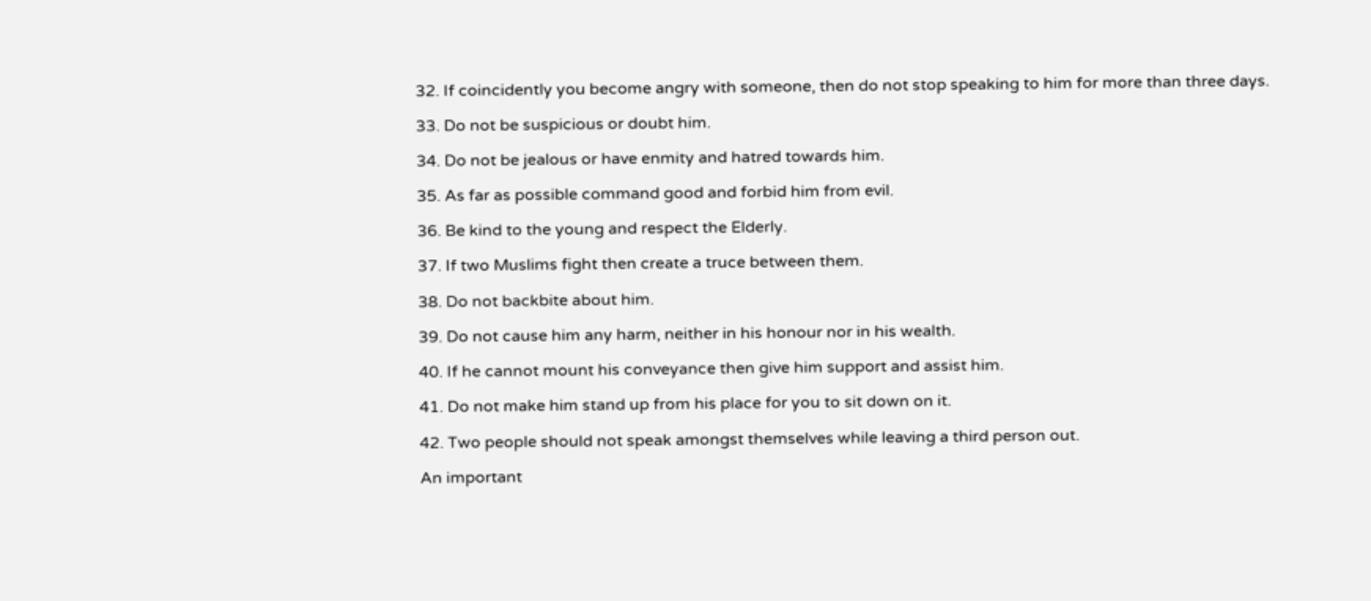32. If coincidently you become angry with someone, then do not stop speaking to him for more than three days.

33. Do not be suspicious or doubt him.

34. Do not be jealous or have enmity and hatred towards him.

35. As far as possible command good and forbid him from evil.

36. Be kind to the young and respect the Elderly.

37. If two Muslims fight then create a truce between them.

38. Do not backbite about him.

39. Do not cause him any harm, neither in his honour nor in his wealth.

40. If he cannot mount his conveyance then give him support and assist him.

41. Do not make him stand up from his place for you to sit down on it.

42. Two people should not speak amongst themselves while leaving a third person out.

An important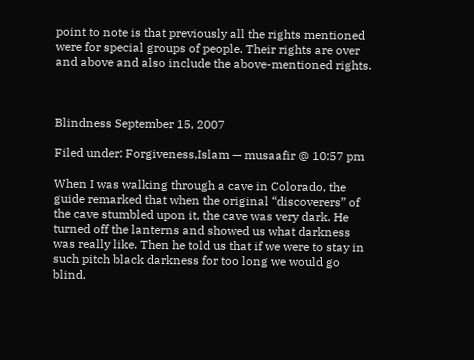point to note is that previously all the rights mentioned were for special groups of people. Their rights are over and above and also include the above-mentioned rights.



Blindness September 15, 2007

Filed under: Forgiveness,Islam — musaafir @ 10:57 pm

When I was walking through a cave in Colorado, the guide remarked that when the original “discoverers” of the cave stumbled upon it, the cave was very dark. He turned off the lanterns and showed us what darkness was really like. Then he told us that if we were to stay in such pitch black darkness for too long we would go blind.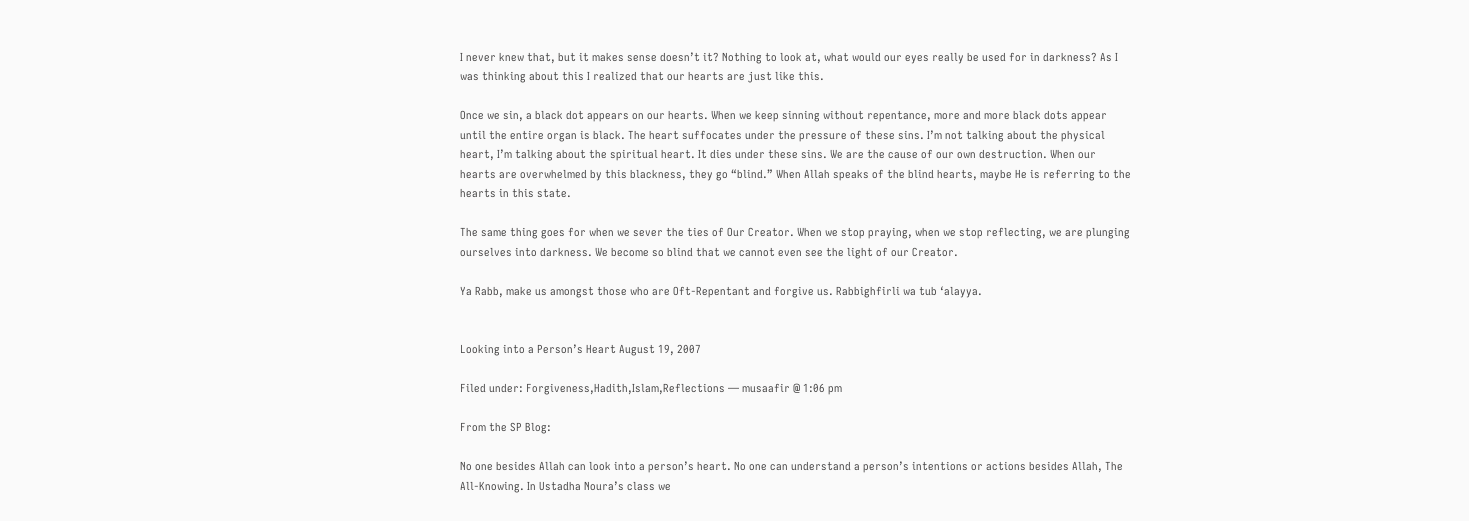I never knew that, but it makes sense doesn’t it? Nothing to look at, what would our eyes really be used for in darkness? As I was thinking about this I realized that our hearts are just like this.

Once we sin, a black dot appears on our hearts. When we keep sinning without repentance, more and more black dots appear until the entire organ is black. The heart suffocates under the pressure of these sins. I’m not talking about the physical heart, I’m talking about the spiritual heart. It dies under these sins. We are the cause of our own destruction. When our hearts are overwhelmed by this blackness, they go “blind.” When Allah speaks of the blind hearts, maybe He is referring to the hearts in this state.

The same thing goes for when we sever the ties of Our Creator. When we stop praying, when we stop reflecting, we are plunging ourselves into darkness. We become so blind that we cannot even see the light of our Creator.

Ya Rabb, make us amongst those who are Oft-Repentant and forgive us. Rabbighfirli wa tub ‘alayya.


Looking into a Person’s Heart August 19, 2007

Filed under: Forgiveness,Hadith,Islam,Reflections — musaafir @ 1:06 pm

From the SP Blog:

No one besides Allah can look into a person’s heart. No one can understand a person’s intentions or actions besides Allah, The All-Knowing. In Ustadha Noura’s class we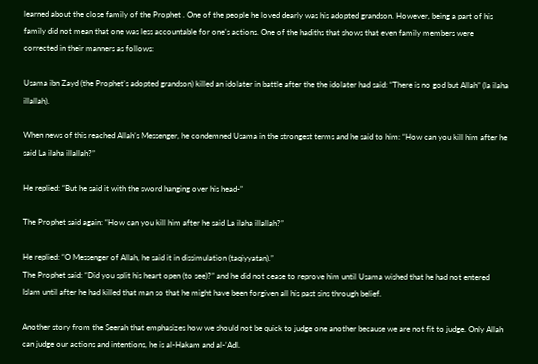learned about the close family of the Prophet . One of the people he loved dearly was his adopted grandson. However, being a part of his family did not mean that one was less accountable for one’s actions. One of the hadiths that shows that even family members were corrected in their manners as follows:

Usama ibn Zayd (the Prophet’s adopted grandson) killed an idolater in battle after the the idolater had said: “There is no god but Allah” (la ilaha illallah).

When news of this reached Allah’s Messenger, he condemned Usama in the strongest terms and he said to him: “How can you kill him after he said La ilaha illallah?”

He replied: “But he said it with the sword hanging over his head-”

The Prophet said again: “How can you kill him after he said La ilaha illallah?”

He replied: “O Messenger of Allah, he said it in dissimulation (taqiyyatan).”
The Prophet said: “Did you split his heart open (to see)?” and he did not cease to reprove him until Usama wished that he had not entered Islam until after he had killed that man so that he might have been forgiven all his past sins through belief.

Another story from the Seerah that emphasizes how we should not be quick to judge one another because we are not fit to judge. Only Allah can judge our actions and intentions, he is al-Hakam and al-’Adl.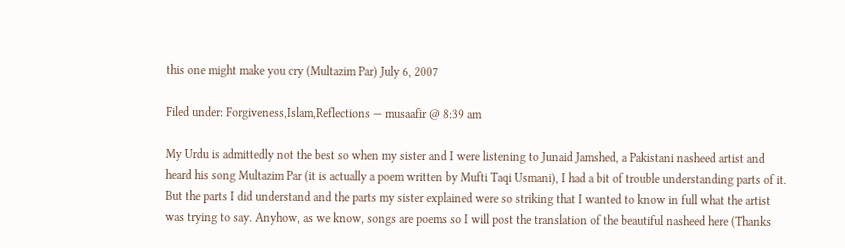this one might make you cry (Multazim Par) July 6, 2007

Filed under: Forgiveness,Islam,Reflections — musaafir @ 8:39 am

My Urdu is admittedly not the best so when my sister and I were listening to Junaid Jamshed, a Pakistani nasheed artist and heard his song Multazim Par (it is actually a poem written by Mufti Taqi Usmani), I had a bit of trouble understanding parts of it. But the parts I did understand and the parts my sister explained were so striking that I wanted to know in full what the artist was trying to say. Anyhow, as we know, songs are poems so I will post the translation of the beautiful nasheed here (Thanks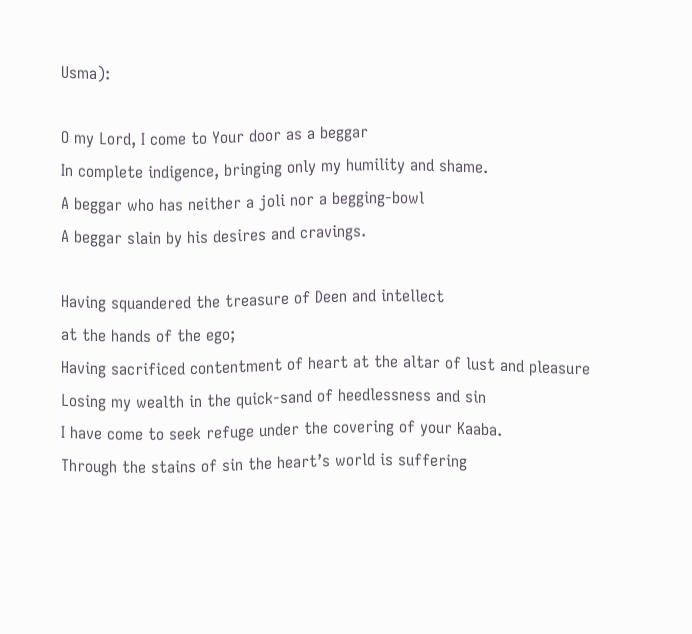Usma):

O my Lord, I come to Your door as a beggar
In complete indigence, bringing only my humility and shame.
A beggar who has neither a joli nor a begging-bowl
A beggar slain by his desires and cravings.

Having squandered the treasure of Deen and intellect
at the hands of the ego;
Having sacrificed contentment of heart at the altar of lust and pleasure
Losing my wealth in the quick-sand of heedlessness and sin
I have come to seek refuge under the covering of your Kaaba.
Through the stains of sin the heart’s world is suffering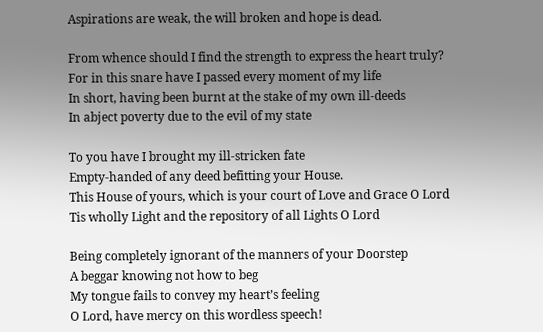Aspirations are weak, the will broken and hope is dead.

From whence should I find the strength to express the heart truly?
For in this snare have I passed every moment of my life
In short, having been burnt at the stake of my own ill-deeds
In abject poverty due to the evil of my state

To you have I brought my ill-stricken fate
Empty-handed of any deed befitting your House.
This House of yours, which is your court of Love and Grace O Lord
Tis wholly Light and the repository of all Lights O Lord

Being completely ignorant of the manners of your Doorstep
A beggar knowing not how to beg
My tongue fails to convey my heart’s feeling
O Lord, have mercy on this wordless speech!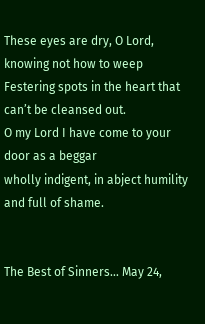These eyes are dry, O Lord, knowing not how to weep
Festering spots in the heart that can’t be cleansed out.
O my Lord I have come to your door as a beggar
wholly indigent, in abject humility and full of shame.


The Best of Sinners… May 24,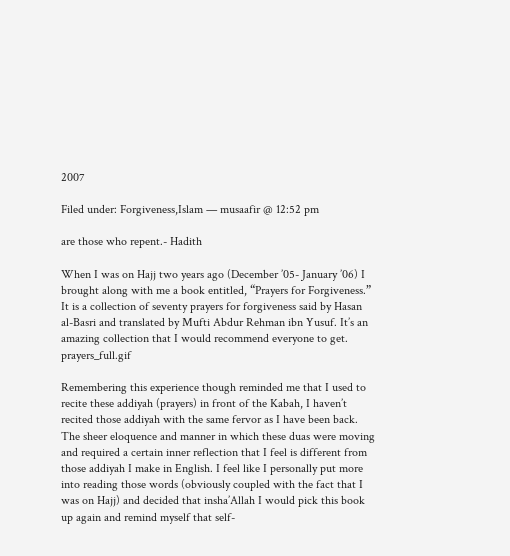2007

Filed under: Forgiveness,Islam — musaafir @ 12:52 pm

are those who repent.- Hadith

When I was on Hajj two years ago (December ’05- January ’06) I brought along with me a book entitled, “Prayers for Forgiveness.” It is a collection of seventy prayers for forgiveness said by Hasan al-Basri and translated by Mufti Abdur Rehman ibn Yusuf. It’s an amazing collection that I would recommend everyone to get. prayers_full.gif

Remembering this experience though reminded me that I used to recite these addiyah (prayers) in front of the Kabah, I haven’t recited those addiyah with the same fervor as I have been back. The sheer eloquence and manner in which these duas were moving and required a certain inner reflection that I feel is different from those addiyah I make in English. I feel like I personally put more into reading those words (obviously coupled with the fact that I was on Hajj) and decided that insha’Allah I would pick this book up again and remind myself that self-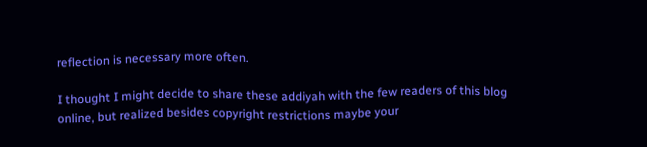reflection is necessary more often.

I thought I might decide to share these addiyah with the few readers of this blog online, but realized besides copyright restrictions maybe your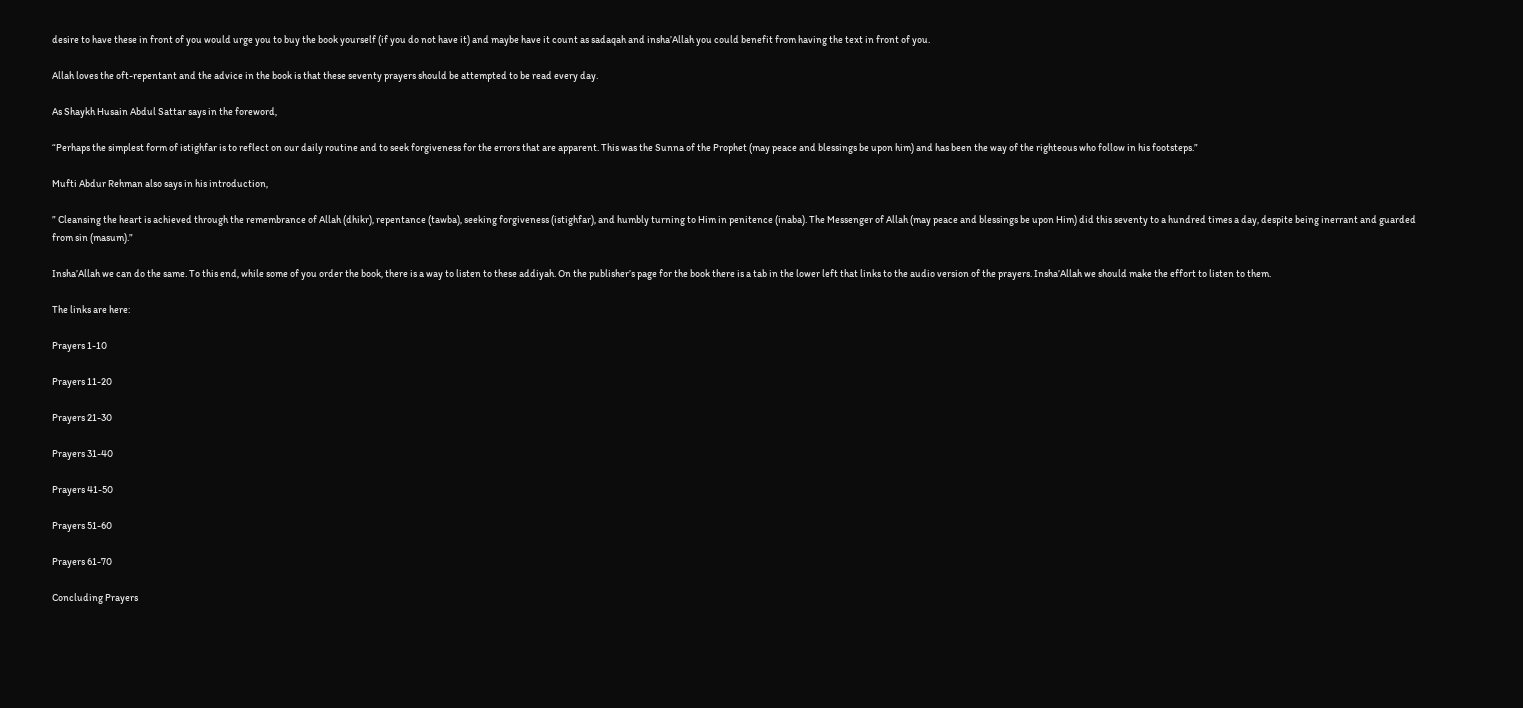desire to have these in front of you would urge you to buy the book yourself (if you do not have it) and maybe have it count as sadaqah and insha’Allah you could benefit from having the text in front of you.

Allah loves the oft-repentant and the advice in the book is that these seventy prayers should be attempted to be read every day.

As Shaykh Husain Abdul Sattar says in the foreword,

“Perhaps the simplest form of istighfar is to reflect on our daily routine and to seek forgiveness for the errors that are apparent. This was the Sunna of the Prophet (may peace and blessings be upon him) and has been the way of the righteous who follow in his footsteps.”

Mufti Abdur Rehman also says in his introduction,

” Cleansing the heart is achieved through the remembrance of Allah (dhikr), repentance (tawba), seeking forgiveness (istighfar), and humbly turning to Him in penitence (inaba). The Messenger of Allah (may peace and blessings be upon Him) did this seventy to a hundred times a day, despite being inerrant and guarded from sin (masum).”

Insha’Allah we can do the same. To this end, while some of you order the book, there is a way to listen to these addiyah. On the publisher’s page for the book there is a tab in the lower left that links to the audio version of the prayers. Insha’Allah we should make the effort to listen to them.

The links are here:

Prayers 1-10

Prayers 11-20

Prayers 21-30

Prayers 31-40

Prayers 41-50

Prayers 51-60

Prayers 61-70

Concluding Prayers